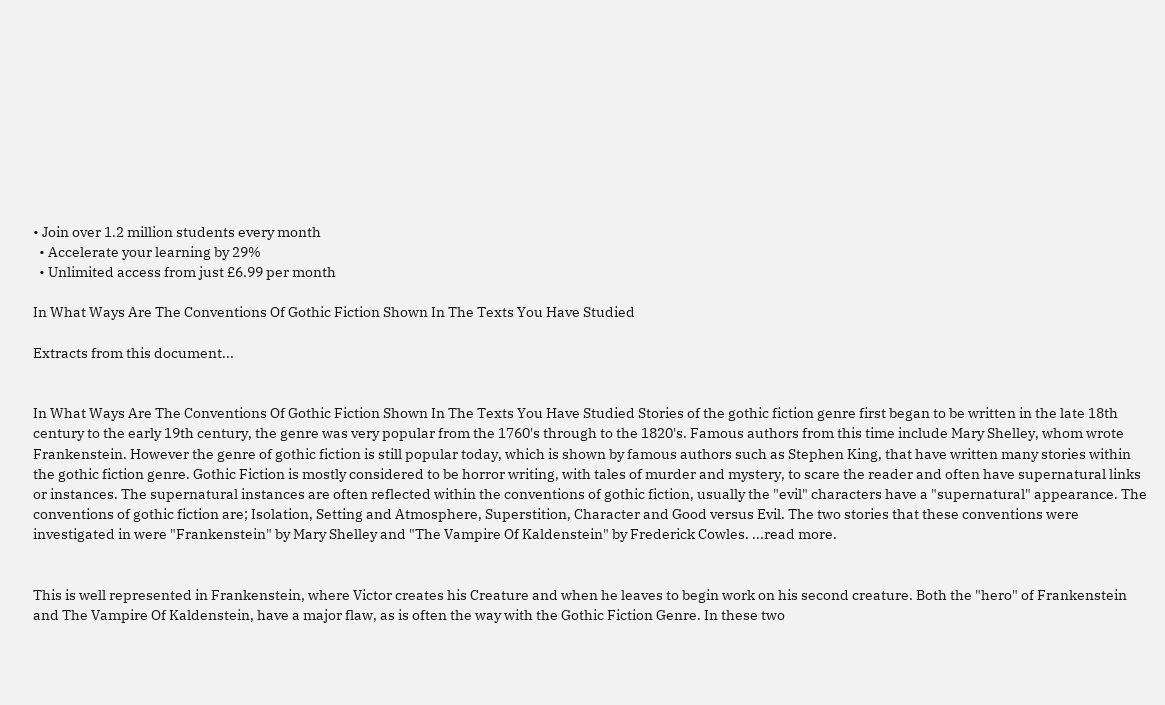• Join over 1.2 million students every month
  • Accelerate your learning by 29%
  • Unlimited access from just £6.99 per month

In What Ways Are The Conventions Of Gothic Fiction Shown In The Texts You Have Studied

Extracts from this document...


In What Ways Are The Conventions Of Gothic Fiction Shown In The Texts You Have Studied Stories of the gothic fiction genre first began to be written in the late 18th century to the early 19th century, the genre was very popular from the 1760's through to the 1820's. Famous authors from this time include Mary Shelley, whom wrote Frankenstein. However the genre of gothic fiction is still popular today, which is shown by famous authors such as Stephen King, that have written many stories within the gothic fiction genre. Gothic Fiction is mostly considered to be horror writing, with tales of murder and mystery, to scare the reader and often have supernatural links or instances. The supernatural instances are often reflected within the conventions of gothic fiction, usually the "evil" characters have a "supernatural" appearance. The conventions of gothic fiction are; Isolation, Setting and Atmosphere, Superstition, Character and Good versus Evil. The two stories that these conventions were investigated in were "Frankenstein" by Mary Shelley and "The Vampire Of Kaldenstein" by Frederick Cowles. ...read more.


This is well represented in Frankenstein, where Victor creates his Creature and when he leaves to begin work on his second creature. Both the "hero" of Frankenstein and The Vampire Of Kaldenstein, have a major flaw, as is often the way with the Gothic Fiction Genre. In these two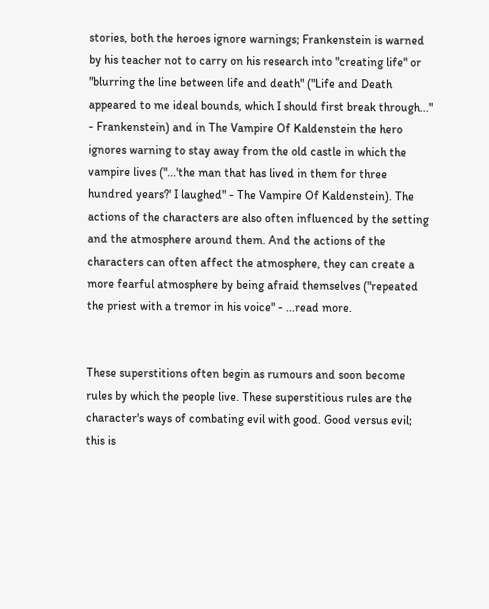stories, both the heroes ignore warnings; Frankenstein is warned by his teacher not to carry on his research into "creating life" or "blurring the line between life and death" ("Life and Death appeared to me ideal bounds, which I should first break through..." - Frankenstein) and in The Vampire Of Kaldenstein the hero ignores warning to stay away from the old castle in which the vampire lives ("...'the man that has lived in them for three hundred years?' I laughed" - The Vampire Of Kaldenstein). The actions of the characters are also often influenced by the setting and the atmosphere around them. And the actions of the characters can often affect the atmosphere, they can create a more fearful atmosphere by being afraid themselves ("repeated the priest with a tremor in his voice" - ...read more.


These superstitions often begin as rumours and soon become rules by which the people live. These superstitious rules are the character's ways of combating evil with good. Good versus evil; this is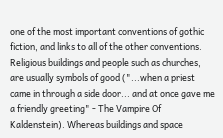one of the most important conventions of gothic fiction, and links to all of the other conventions. Religious buildings and people such as churches, are usually symbols of good ("...when a priest came in through a side door... and at once gave me a friendly greeting" - The Vampire Of Kaldenstein). Whereas buildings and space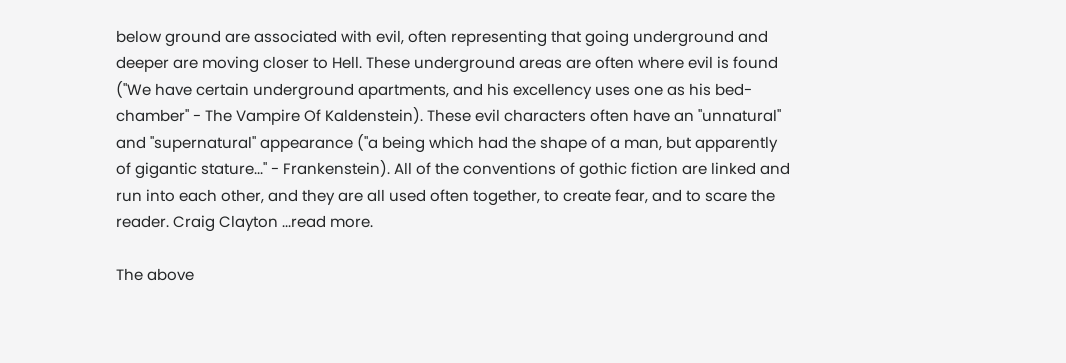below ground are associated with evil, often representing that going underground and deeper are moving closer to Hell. These underground areas are often where evil is found ("We have certain underground apartments, and his excellency uses one as his bed-chamber" - The Vampire Of Kaldenstein). These evil characters often have an "unnatural" and "supernatural" appearance ("a being which had the shape of a man, but apparently of gigantic stature..." - Frankenstein). All of the conventions of gothic fiction are linked and run into each other, and they are all used often together, to create fear, and to scare the reader. Craig Clayton ...read more.

The above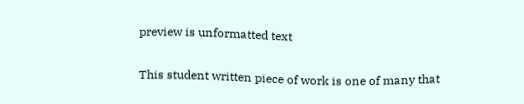preview is unformatted text

This student written piece of work is one of many that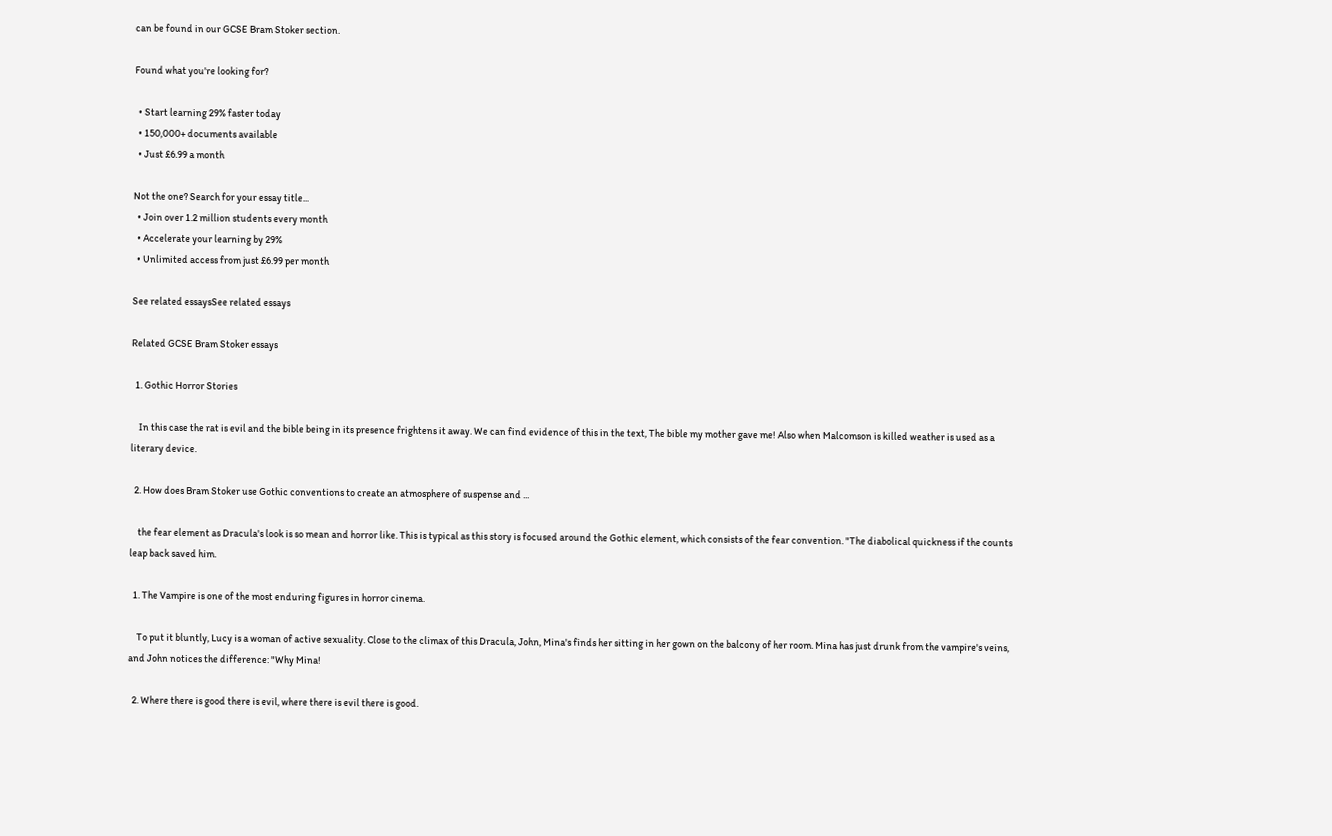can be found in our GCSE Bram Stoker section.

Found what you're looking for?

  • Start learning 29% faster today
  • 150,000+ documents available
  • Just £6.99 a month

Not the one? Search for your essay title...
  • Join over 1.2 million students every month
  • Accelerate your learning by 29%
  • Unlimited access from just £6.99 per month

See related essaysSee related essays

Related GCSE Bram Stoker essays

  1. Gothic Horror Stories

    In this case the rat is evil and the bible being in its presence frightens it away. We can find evidence of this in the text, The bible my mother gave me! Also when Malcomson is killed weather is used as a literary device.

  2. How does Bram Stoker use Gothic conventions to create an atmosphere of suspense and ...

    the fear element as Dracula's look is so mean and horror like. This is typical as this story is focused around the Gothic element, which consists of the fear convention. "The diabolical quickness if the counts leap back saved him.

  1. The Vampire is one of the most enduring figures in horror cinema.

    To put it bluntly, Lucy is a woman of active sexuality. Close to the climax of this Dracula, John, Mina's finds her sitting in her gown on the balcony of her room. Mina has just drunk from the vampire's veins, and John notices the difference: "Why Mina!

  2. Where there is good there is evil, where there is evil there is good.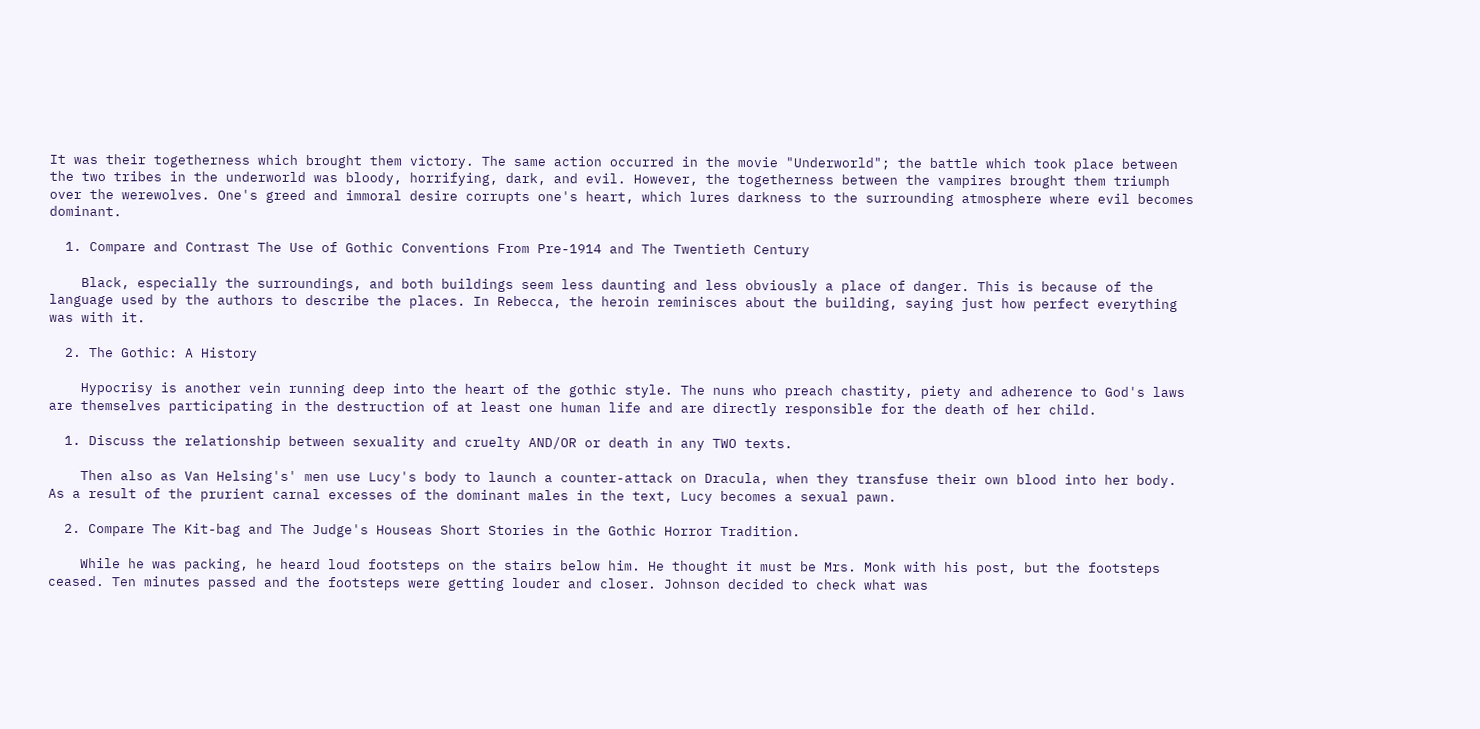It was their togetherness which brought them victory. The same action occurred in the movie "Underworld"; the battle which took place between the two tribes in the underworld was bloody, horrifying, dark, and evil. However, the togetherness between the vampires brought them triumph over the werewolves. One's greed and immoral desire corrupts one's heart, which lures darkness to the surrounding atmosphere where evil becomes dominant.

  1. Compare and Contrast The Use of Gothic Conventions From Pre-1914 and The Twentieth Century

    Black, especially the surroundings, and both buildings seem less daunting and less obviously a place of danger. This is because of the language used by the authors to describe the places. In Rebecca, the heroin reminisces about the building, saying just how perfect everything was with it.

  2. The Gothic: A History

    Hypocrisy is another vein running deep into the heart of the gothic style. The nuns who preach chastity, piety and adherence to God's laws are themselves participating in the destruction of at least one human life and are directly responsible for the death of her child.

  1. Discuss the relationship between sexuality and cruelty AND/OR or death in any TWO texts.

    Then also as Van Helsing's' men use Lucy's body to launch a counter-attack on Dracula, when they transfuse their own blood into her body. As a result of the prurient carnal excesses of the dominant males in the text, Lucy becomes a sexual pawn.

  2. Compare The Kit-bag and The Judge's Houseas Short Stories in the Gothic Horror Tradition.

    While he was packing, he heard loud footsteps on the stairs below him. He thought it must be Mrs. Monk with his post, but the footsteps ceased. Ten minutes passed and the footsteps were getting louder and closer. Johnson decided to check what was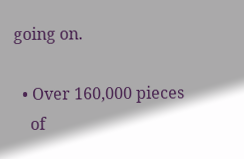going on.

  • Over 160,000 pieces
    of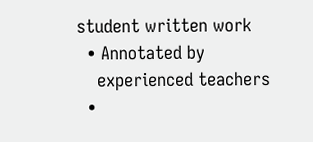student written work
  • Annotated by
    experienced teachers
  •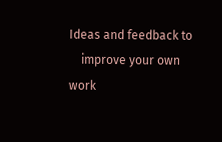Ideas and feedback to
    improve your own work